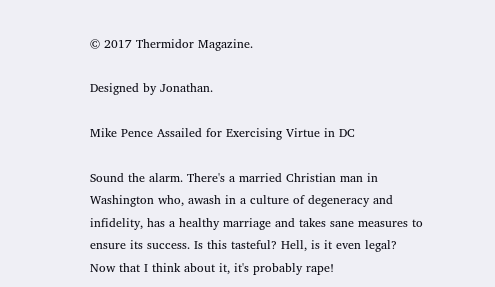© 2017 Thermidor Magazine.

Designed by Jonathan.

Mike Pence Assailed for Exercising Virtue in DC

Sound the alarm. There's a married Christian man in Washington who, awash in a culture of degeneracy and infidelity, has a healthy marriage and takes sane measures to ensure its success. Is this tasteful? Hell, is it even legal? Now that I think about it, it's probably rape!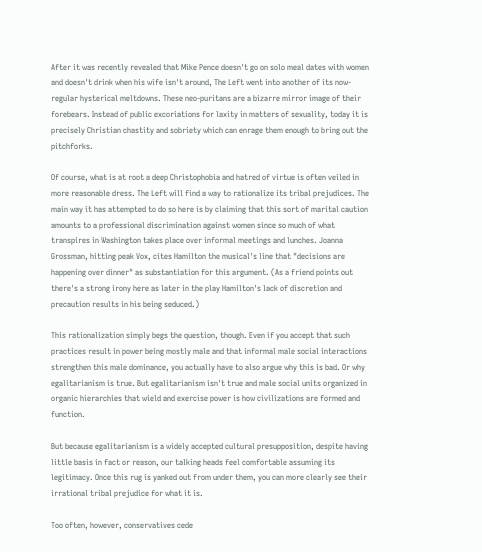After it was recently revealed that Mike Pence doesn't go on solo meal dates with women and doesn't drink when his wife isn't around, The Left went into another of its now-regular hysterical meltdowns. These neo-puritans are a bizarre mirror image of their forebears. Instead of public excoriations for laxity in matters of sexuality, today it is precisely Christian chastity and sobriety which can enrage them enough to bring out the pitchforks.

Of course, what is at root a deep Christophobia and hatred of virtue is often veiled in more reasonable dress. The Left will find a way to rationalize its tribal prejudices. The main way it has attempted to do so here is by claiming that this sort of marital caution amounts to a professional discrimination against women since so much of what transpires in Washington takes place over informal meetings and lunches. Joanna Grossman, hitting peak Vox, cites Hamilton the musical's line that "decisions are happening over dinner" as substantiation for this argument. (As a friend points out there's a strong irony here as later in the play Hamilton's lack of discretion and precaution results in his being seduced.)

This rationalization simply begs the question, though. Even if you accept that such practices result in power being mostly male and that informal male social interactions strengthen this male dominance, you actually have to also argue why this is bad. Or why egalitarianism is true. But egalitarianism isn't true and male social units organized in organic hierarchies that wield and exercise power is how civilizations are formed and function.

But because egalitarianism is a widely accepted cultural presupposition, despite having little basis in fact or reason, our talking heads feel comfortable assuming its legitimacy. Once this rug is yanked out from under them, you can more clearly see their irrational tribal prejudice for what it is.

Too often, however, conservatives cede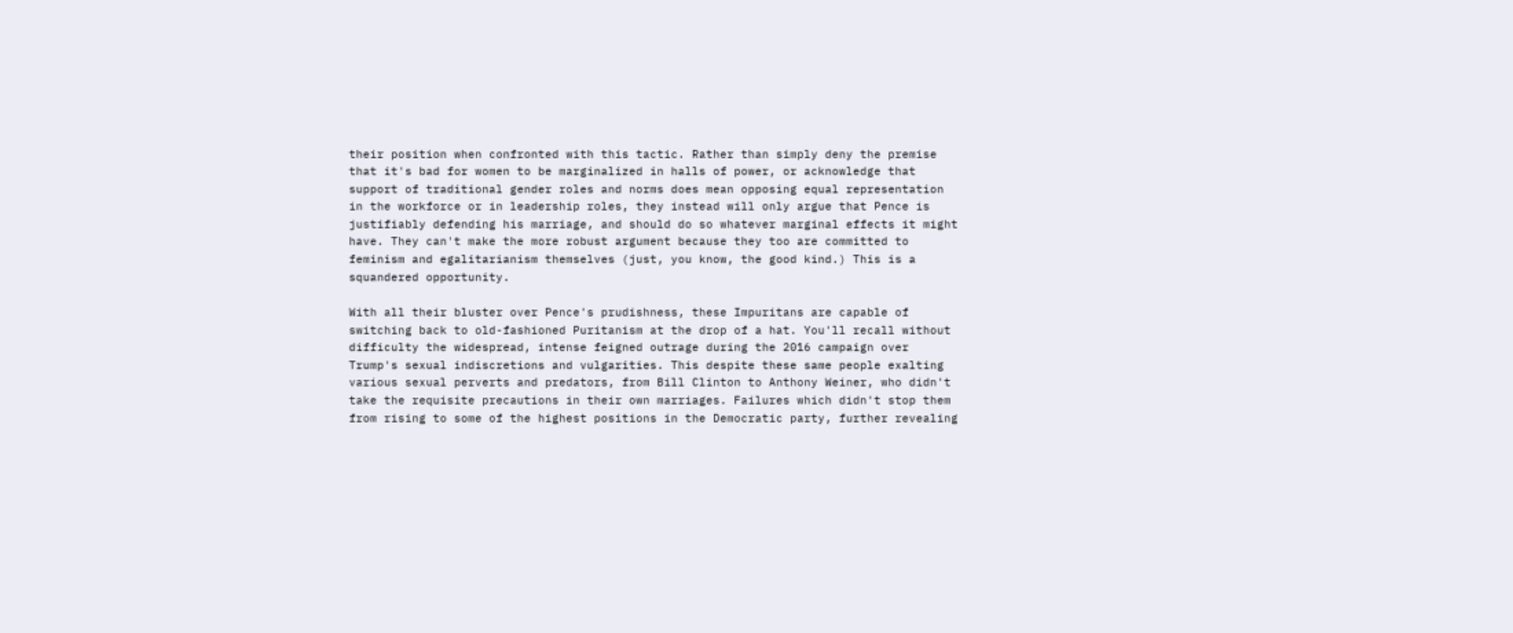their position when confronted with this tactic. Rather than simply deny the premise that it's bad for women to be marginalized in halls of power, or acknowledge that support of traditional gender roles and norms does mean opposing equal representation in the workforce or in leadership roles, they instead will only argue that Pence is justifiably defending his marriage, and should do so whatever marginal effects it might have. They can't make the more robust argument because they too are committed to feminism and egalitarianism themselves (just, you know, the good kind.) This is a squandered opportunity.

With all their bluster over Pence's prudishness, these Impuritans are capable of switching back to old-fashioned Puritanism at the drop of a hat. You'll recall without difficulty the widespread, intense feigned outrage during the 2016 campaign over Trump's sexual indiscretions and vulgarities. This despite these same people exalting various sexual perverts and predators, from Bill Clinton to Anthony Weiner, who didn't take the requisite precautions in their own marriages. Failures which didn't stop them from rising to some of the highest positions in the Democratic party, further revealing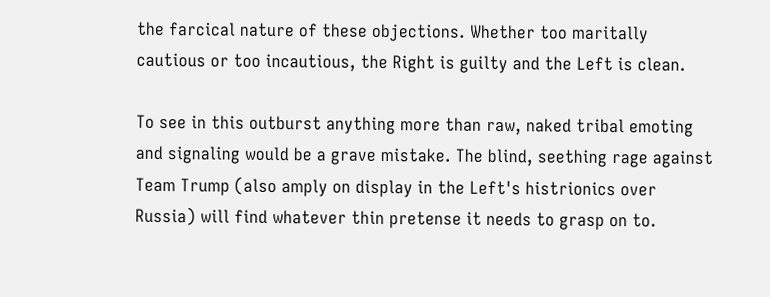the farcical nature of these objections. Whether too maritally cautious or too incautious, the Right is guilty and the Left is clean.

To see in this outburst anything more than raw, naked tribal emoting and signaling would be a grave mistake. The blind, seething rage against Team Trump (also amply on display in the Left's histrionics over Russia) will find whatever thin pretense it needs to grasp on to.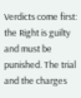Verdicts come first: the Right is guilty and must be punished. The trial and the charges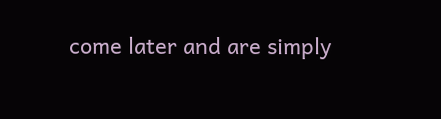come later and are simply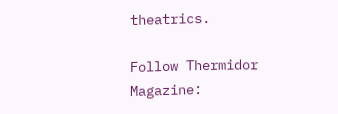theatrics.

Follow Thermidor Magazine: